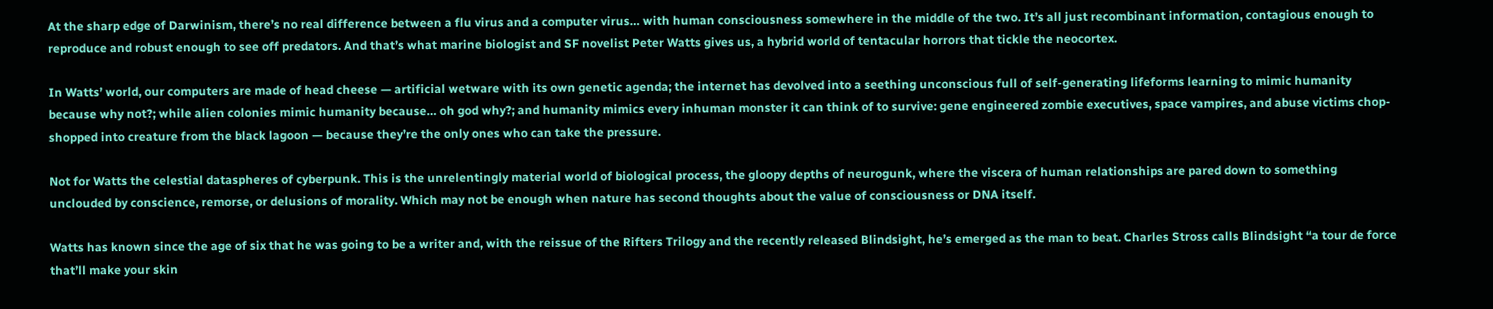At the sharp edge of Darwinism, there’s no real difference between a flu virus and a computer virus… with human consciousness somewhere in the middle of the two. It’s all just recombinant information, contagious enough to reproduce and robust enough to see off predators. And that’s what marine biologist and SF novelist Peter Watts gives us, a hybrid world of tentacular horrors that tickle the neocortex.

In Watts’ world, our computers are made of head cheese — artificial wetware with its own genetic agenda; the internet has devolved into a seething unconscious full of self-generating lifeforms learning to mimic humanity because why not?; while alien colonies mimic humanity because… oh god why?; and humanity mimics every inhuman monster it can think of to survive: gene engineered zombie executives, space vampires, and abuse victims chop-shopped into creature from the black lagoon — because they’re the only ones who can take the pressure.

Not for Watts the celestial dataspheres of cyberpunk. This is the unrelentingly material world of biological process, the gloopy depths of neurogunk, where the viscera of human relationships are pared down to something unclouded by conscience, remorse, or delusions of morality. Which may not be enough when nature has second thoughts about the value of consciousness or DNA itself.

Watts has known since the age of six that he was going to be a writer and, with the reissue of the Rifters Trilogy and the recently released Blindsight, he’s emerged as the man to beat. Charles Stross calls Blindsight “a tour de force that’ll make your skin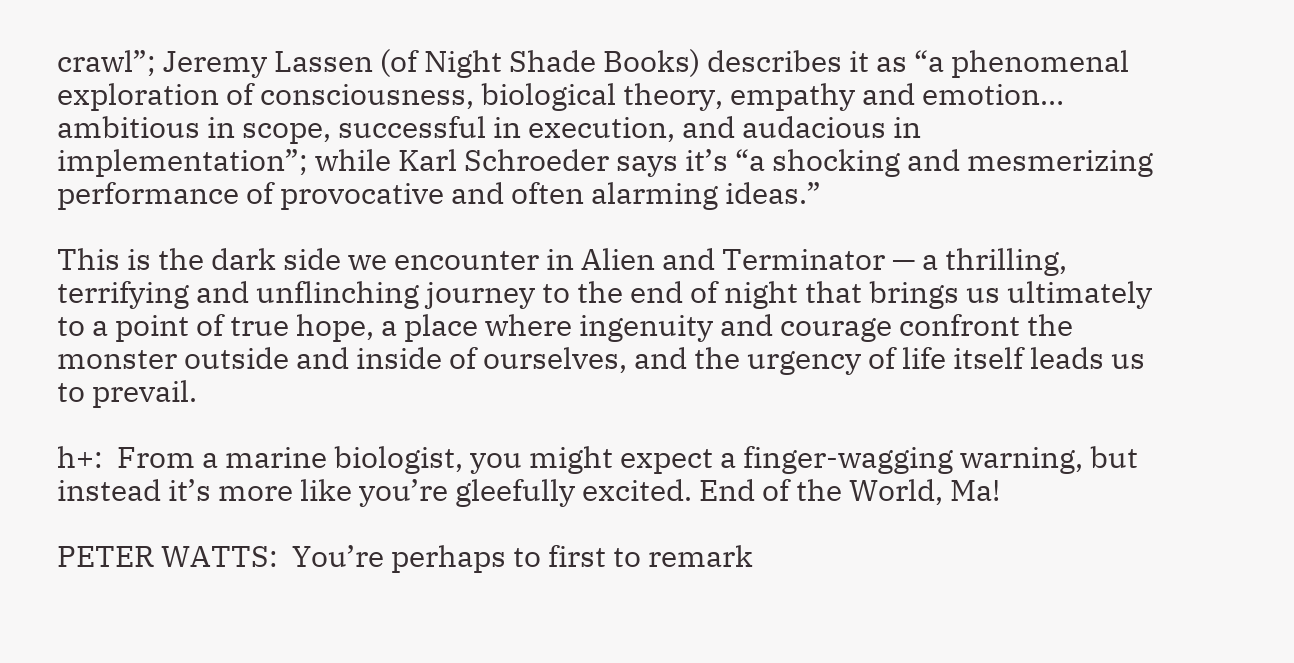crawl”; Jeremy Lassen (of Night Shade Books) describes it as “a phenomenal exploration of consciousness, biological theory, empathy and emotion… ambitious in scope, successful in execution, and audacious in implementation”; while Karl Schroeder says it’s “a shocking and mesmerizing performance of provocative and often alarming ideas.”

This is the dark side we encounter in Alien and Terminator — a thrilling, terrifying and unflinching journey to the end of night that brings us ultimately to a point of true hope, a place where ingenuity and courage confront the monster outside and inside of ourselves, and the urgency of life itself leads us to prevail.

h+:  From a marine biologist, you might expect a finger-wagging warning, but instead it’s more like you’re gleefully excited. End of the World, Ma!

PETER WATTS:  You’re perhaps to first to remark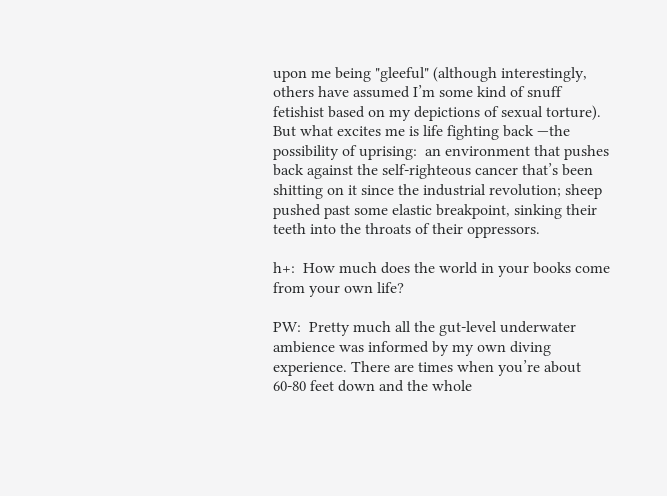upon me being "gleeful" (although interestingly, others have assumed I’m some kind of snuff fetishist based on my depictions of sexual torture). But what excites me is life fighting back —the possibility of uprising:  an environment that pushes back against the self-righteous cancer that’s been shitting on it since the industrial revolution; sheep pushed past some elastic breakpoint, sinking their teeth into the throats of their oppressors.

h+:  How much does the world in your books come from your own life?

PW:  Pretty much all the gut-level underwater ambience was informed by my own diving experience. There are times when you’re about 60-80 feet down and the whole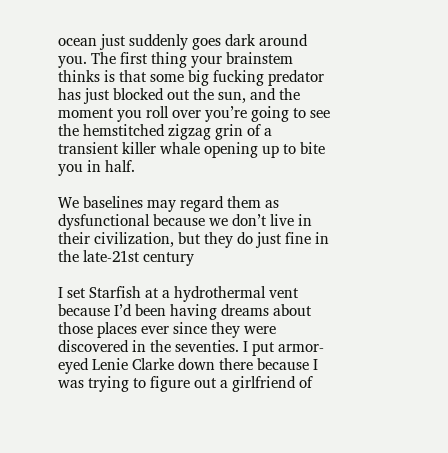ocean just suddenly goes dark around you. The first thing your brainstem thinks is that some big fucking predator has just blocked out the sun, and the moment you roll over you’re going to see the hemstitched zigzag grin of a transient killer whale opening up to bite you in half.

We baselines may regard them as dysfunctional because we don’t live in their civilization, but they do just fine in the late-21st century

I set Starfish at a hydrothermal vent because I’d been having dreams about those places ever since they were discovered in the seventies. I put armor-eyed Lenie Clarke down there because I was trying to figure out a girlfriend of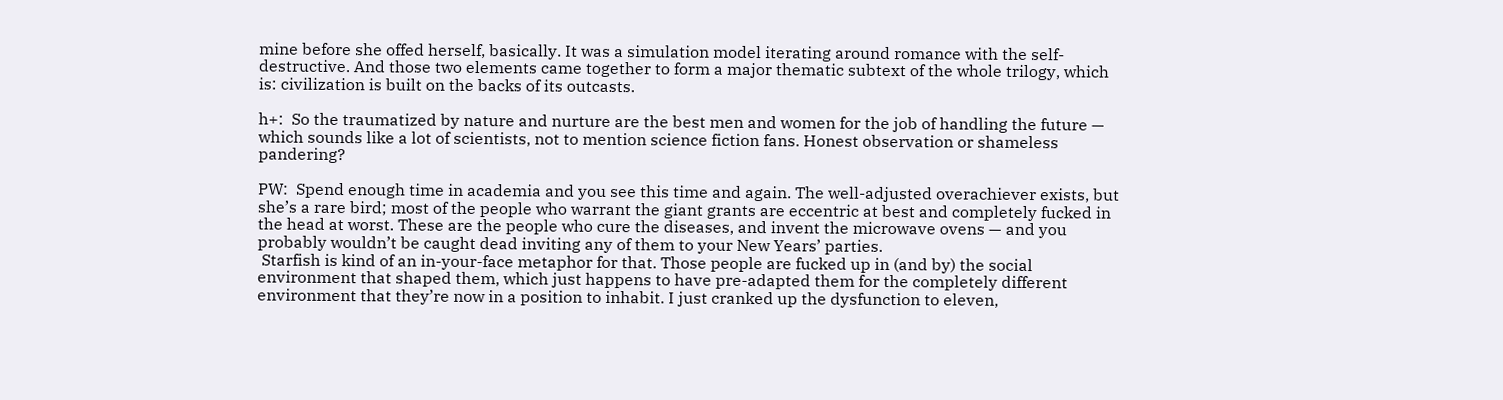mine before she offed herself, basically. It was a simulation model iterating around romance with the self-destructive. And those two elements came together to form a major thematic subtext of the whole trilogy, which is: civilization is built on the backs of its outcasts.

h+:  So the traumatized by nature and nurture are the best men and women for the job of handling the future — which sounds like a lot of scientists, not to mention science fiction fans. Honest observation or shameless pandering?

PW:  Spend enough time in academia and you see this time and again. The well-adjusted overachiever exists, but she’s a rare bird; most of the people who warrant the giant grants are eccentric at best and completely fucked in the head at worst. These are the people who cure the diseases, and invent the microwave ovens — and you probably wouldn’t be caught dead inviting any of them to your New Years’ parties.
 Starfish is kind of an in-your-face metaphor for that. Those people are fucked up in (and by) the social environment that shaped them, which just happens to have pre-adapted them for the completely different environment that they’re now in a position to inhabit. I just cranked up the dysfunction to eleven,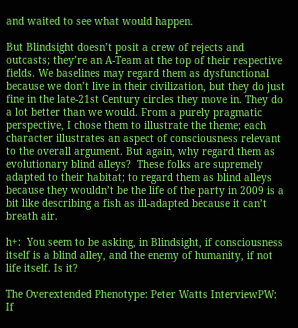and waited to see what would happen.

But Blindsight doesn’t posit a crew of rejects and outcasts; they’re an A-Team at the top of their respective fields. We baselines may regard them as dysfunctional because we don’t live in their civilization, but they do just fine in the late-21st Century circles they move in. They do a lot better than we would. From a purely pragmatic perspective, I chose them to illustrate the theme; each character illustrates an aspect of consciousness relevant to the overall argument. But again, why regard them as evolutionary blind alleys?  These folks are supremely adapted to their habitat; to regard them as blind alleys because they wouldn’t be the life of the party in 2009 is a bit like describing a fish as ill-adapted because it can’t breath air.

h+:  You seem to be asking, in Blindsight, if consciousness itself is a blind alley, and the enemy of humanity, if not life itself. Is it?

The Overextended Phenotype: Peter Watts InterviewPW:  If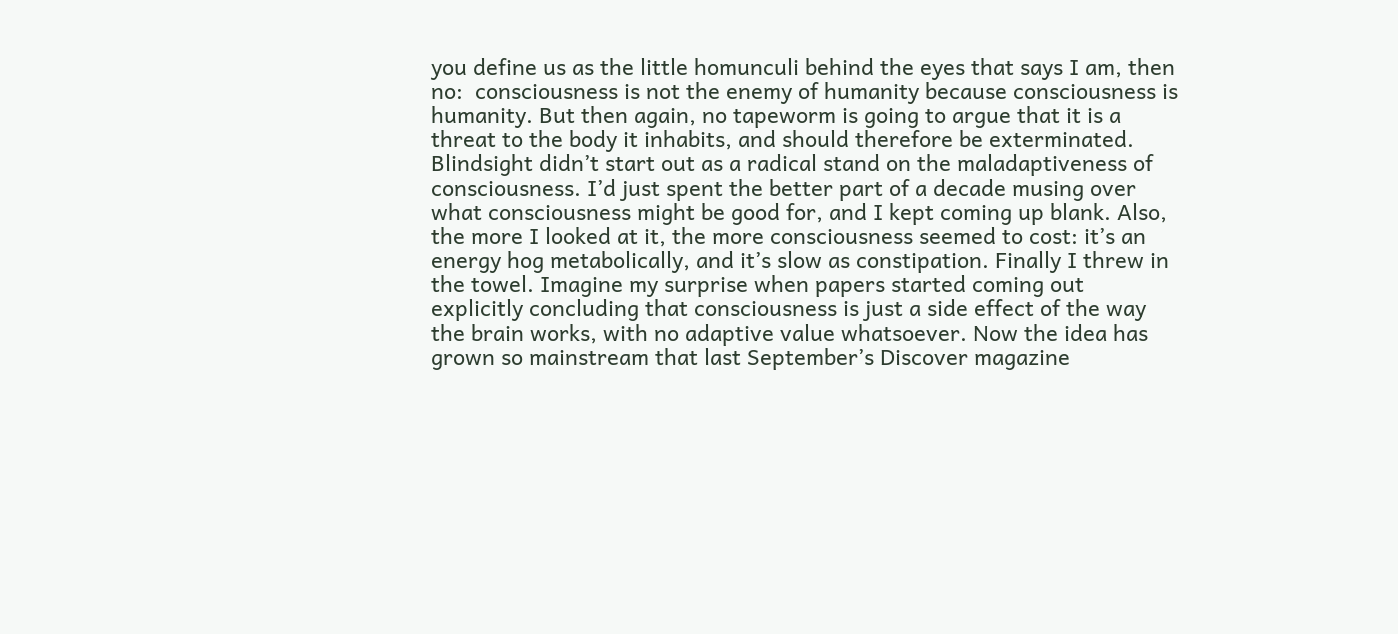you define us as the little homunculi behind the eyes that says I am, then no:  consciousness is not the enemy of humanity because consciousness is humanity. But then again, no tapeworm is going to argue that it is a threat to the body it inhabits, and should therefore be exterminated.
Blindsight didn’t start out as a radical stand on the maladaptiveness of consciousness. I’d just spent the better part of a decade musing over what consciousness might be good for, and I kept coming up blank. Also, the more I looked at it, the more consciousness seemed to cost: it’s an energy hog metabolically, and it’s slow as constipation. Finally I threw in the towel. Imagine my surprise when papers started coming out explicitly concluding that consciousness is just a side effect of the way the brain works, with no adaptive value whatsoever. Now the idea has grown so mainstream that last September’s Discover magazine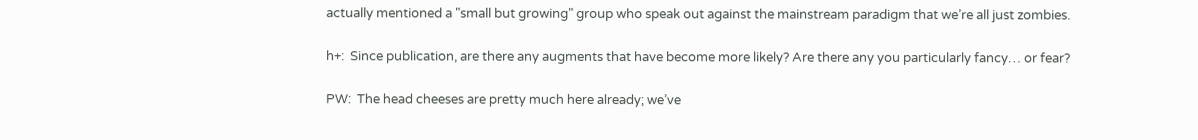actually mentioned a "small but growing" group who speak out against the mainstream paradigm that we’re all just zombies.

h+:  Since publication, are there any augments that have become more likely? Are there any you particularly fancy… or fear?

PW:  The head cheeses are pretty much here already; we’ve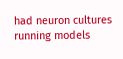had neuron cultures running models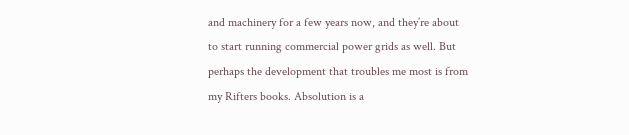and machinery for a few years now, and they’re about to start running commercial power grids as well. But perhaps the development that troubles me most is from my Rifters books. Absolution is a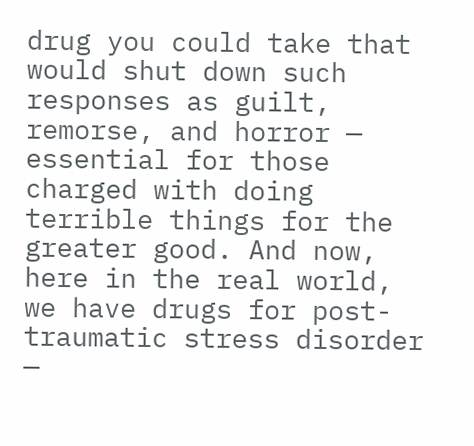drug you could take that would shut down such responses as guilt, remorse, and horror — essential for those charged with doing terrible things for the greater good. And now, here in the real world, we have drugs for post-traumatic stress disorder —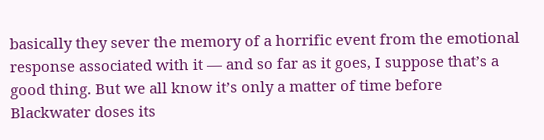basically they sever the memory of a horrific event from the emotional response associated with it — and so far as it goes, I suppose that’s a good thing. But we all know it’s only a matter of time before Blackwater doses its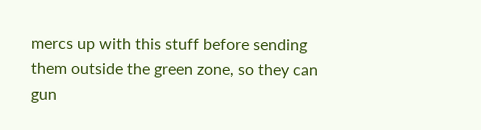mercs up with this stuff before sending them outside the green zone, so they can gun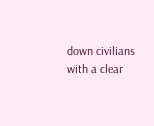down civilians with a clear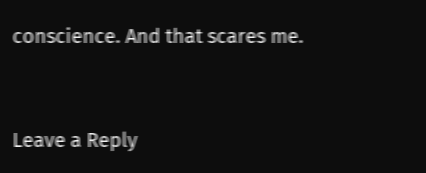conscience. And that scares me.


Leave a Reply